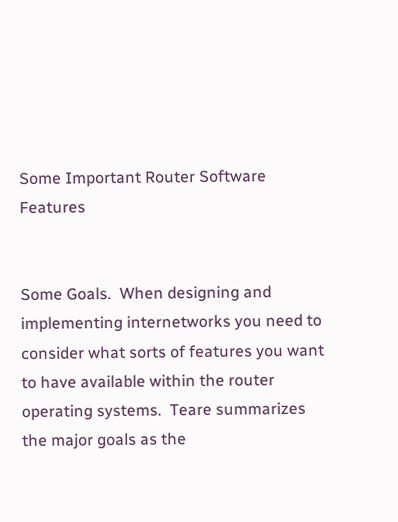Some Important Router Software Features


Some Goals.  When designing and implementing internetworks you need to consider what sorts of features you want to have available within the router operating systems.  Teare summarizes the major goals as the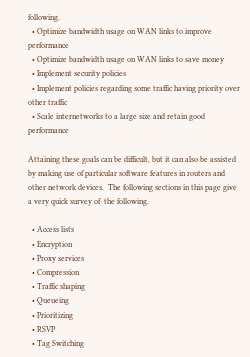following.
  • Optimize bandwidth usage on WAN links to improve performance
  • Optimize bandwidth usage on WAN links to save money
  • Implement security policies
  • Implement policies regarding some traffic having priority over other traffic
  • Scale internetworks to a large size and retain good performance

Attaining these goals can be difficult, but it can also be assisted by making use of particular software features in routers and other network devices.  The following sections in this page give a very quick survey of  the following.

  • Access lists
  • Encryption
  • Proxy services
  • Compression
  • Traffic shaping
  • Queueing
  • Prioritizing
  • RSVP
  • Tag Switching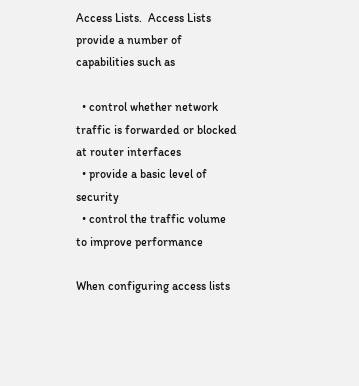Access Lists.  Access Lists provide a number of capabilities such as

  • control whether network traffic is forwarded or blocked at router interfaces
  • provide a basic level of security
  • control the traffic volume to improve performance

When configuring access lists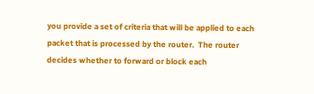you provide a set of criteria that will be applied to each packet that is processed by the router.  The router decides whether to forward or block each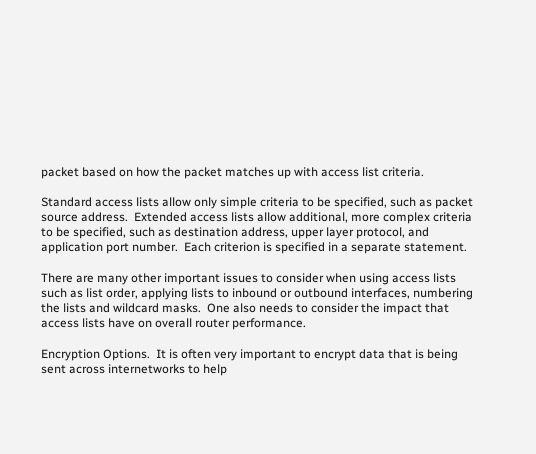packet based on how the packet matches up with access list criteria.

Standard access lists allow only simple criteria to be specified, such as packet source address.  Extended access lists allow additional, more complex criteria to be specified, such as destination address, upper layer protocol, and application port number.  Each criterion is specified in a separate statement.

There are many other important issues to consider when using access lists such as list order, applying lists to inbound or outbound interfaces, numbering the lists and wildcard masks.  One also needs to consider the impact that access lists have on overall router performance.

Encryption Options.  It is often very important to encrypt data that is being sent across internetworks to help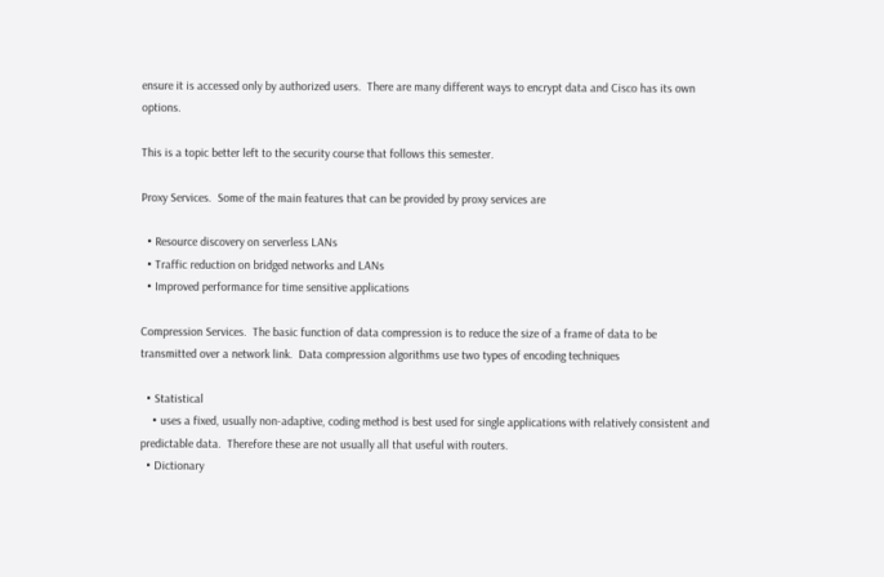ensure it is accessed only by authorized users.  There are many different ways to encrypt data and Cisco has its own options.

This is a topic better left to the security course that follows this semester.

Proxy Services.  Some of the main features that can be provided by proxy services are

  • Resource discovery on serverless LANs
  • Traffic reduction on bridged networks and LANs
  • Improved performance for time sensitive applications

Compression Services.  The basic function of data compression is to reduce the size of a frame of data to be transmitted over a network link.  Data compression algorithms use two types of encoding techniques

  • Statistical
    • uses a fixed, usually non-adaptive, coding method is best used for single applications with relatively consistent and predictable data.  Therefore these are not usually all that useful with routers.
  • Dictionary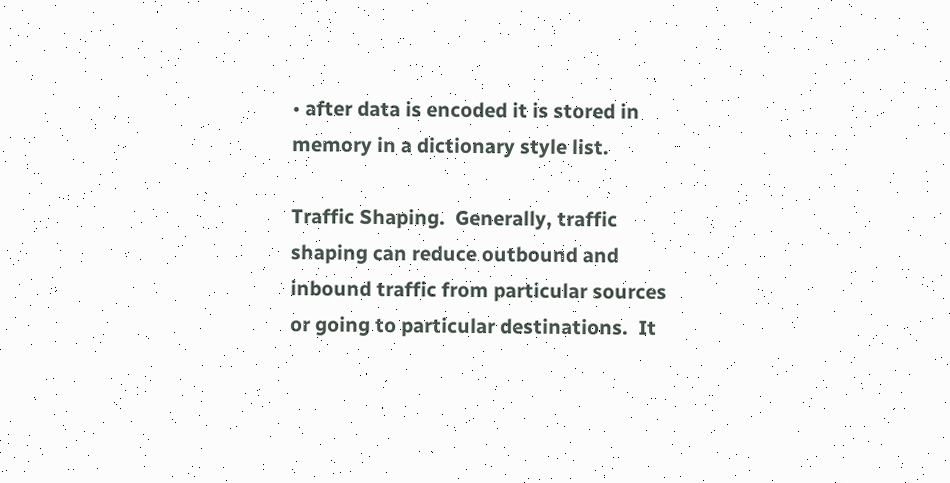• after data is encoded it is stored in memory in a dictionary style list.

Traffic Shaping.  Generally, traffic shaping can reduce outbound and inbound traffic from particular sources or going to particular destinations.  It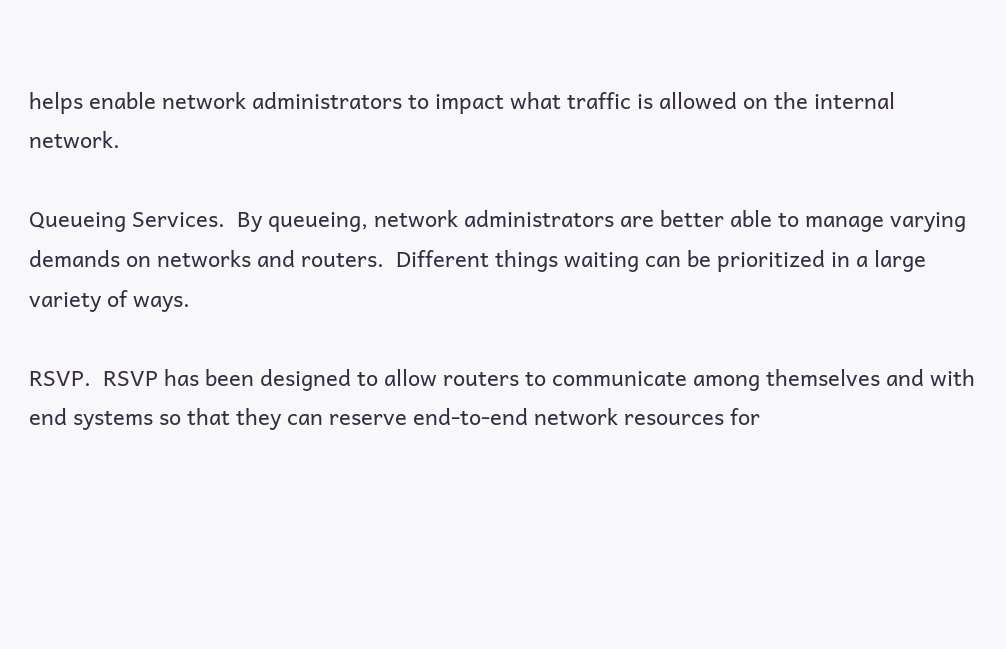helps enable network administrators to impact what traffic is allowed on the internal network.

Queueing Services.  By queueing, network administrators are better able to manage varying demands on networks and routers.  Different things waiting can be prioritized in a large variety of ways.

RSVP.  RSVP has been designed to allow routers to communicate among themselves and with end systems so that they can reserve end-to-end network resources for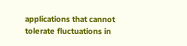applications that cannot tolerate fluctuations in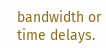bandwidth or time delays.